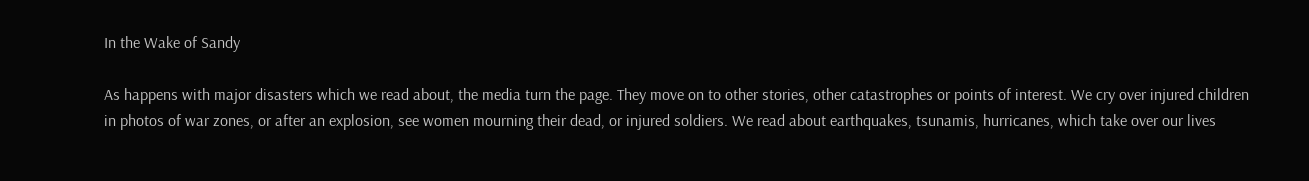In the Wake of Sandy

As happens with major disasters which we read about, the media turn the page. They move on to other stories, other catastrophes or points of interest. We cry over injured children in photos of war zones, or after an explosion, see women mourning their dead, or injured soldiers. We read about earthquakes, tsunamis, hurricanes, which take over our lives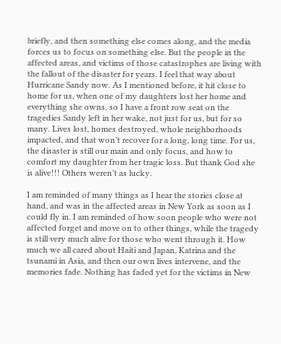briefly, and then something else comes along, and the media forces us to focus on something else. But the people in the affected areas, and victims of those catastrophes are living with the fallout of the disaster for years. I feel that way about Hurricane Sandy now. As I mentioned before, it hit close to home for us, when one of my daughters lost her home and everything she owns, so I have a front row seat on the tragedies Sandy left in her wake, not just for us, but for so many. Lives lost, homes destroyed, whole neighborhoods impacted, and that won’t recover for a long, long time. For us, the disaster is still our main and only focus, and how to comfort my daughter from her tragic loss. But thank God she is alive!!! Others weren’t as lucky.

I am reminded of many things as I hear the stories close at hand, and was in the affected areas in New York as soon as I could fly in. I am reminded of how soon people who were not affected forget and move on to other things, while the tragedy is still very much alive for those who went through it. How much we all cared about Haiti and Japan, Katrina and the tsunami in Asia, and then our own lives intervene, and the memories fade. Nothing has faded yet for the victims in New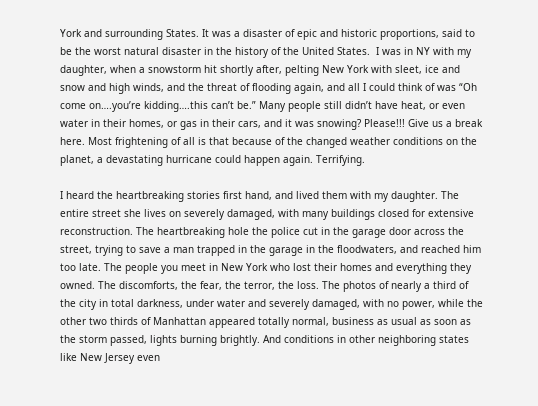York and surrounding States. It was a disaster of epic and historic proportions, said to be the worst natural disaster in the history of the United States.  I was in NY with my daughter, when a snowstorm hit shortly after, pelting New York with sleet, ice and snow and high winds, and the threat of flooding again, and all I could think of was “Oh come on….you’re kidding….this can’t be.” Many people still didn’t have heat, or even water in their homes, or gas in their cars, and it was snowing? Please!!! Give us a break here. Most frightening of all is that because of the changed weather conditions on the planet, a devastating hurricane could happen again. Terrifying.

I heard the heartbreaking stories first hand, and lived them with my daughter. The entire street she lives on severely damaged, with many buildings closed for extensive reconstruction. The heartbreaking hole the police cut in the garage door across the street, trying to save a man trapped in the garage in the floodwaters, and reached him too late. The people you meet in New York who lost their homes and everything they owned. The discomforts, the fear, the terror, the loss. The photos of nearly a third of the city in total darkness, under water and severely damaged, with no power, while the other two thirds of Manhattan appeared totally normal, business as usual as soon as the storm passed, lights burning brightly. And conditions in other neighboring states like New Jersey even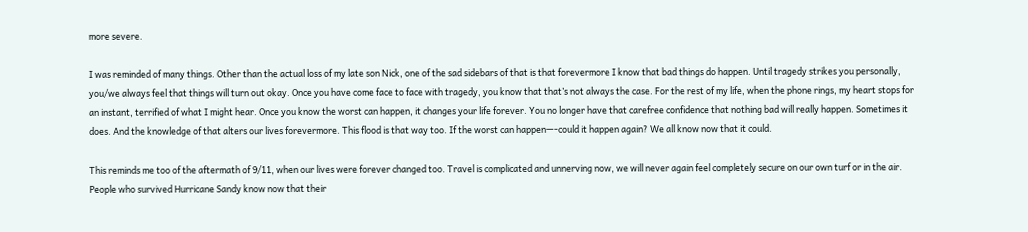more severe.

I was reminded of many things. Other than the actual loss of my late son Nick, one of the sad sidebars of that is that forevermore I know that bad things do happen. Until tragedy strikes you personally, you/we always feel that things will turn out okay. Once you have come face to face with tragedy, you know that that’s not always the case. For the rest of my life, when the phone rings, my heart stops for an instant, terrified of what I might hear. Once you know the worst can happen, it changes your life forever. You no longer have that carefree confidence that nothing bad will really happen. Sometimes it does. And the knowledge of that alters our lives forevermore. This flood is that way too. If the worst can happen—-could it happen again? We all know now that it could.

This reminds me too of the aftermath of 9/11, when our lives were forever changed too. Travel is complicated and unnerving now, we will never again feel completely secure on our own turf or in the air. People who survived Hurricane Sandy know now that their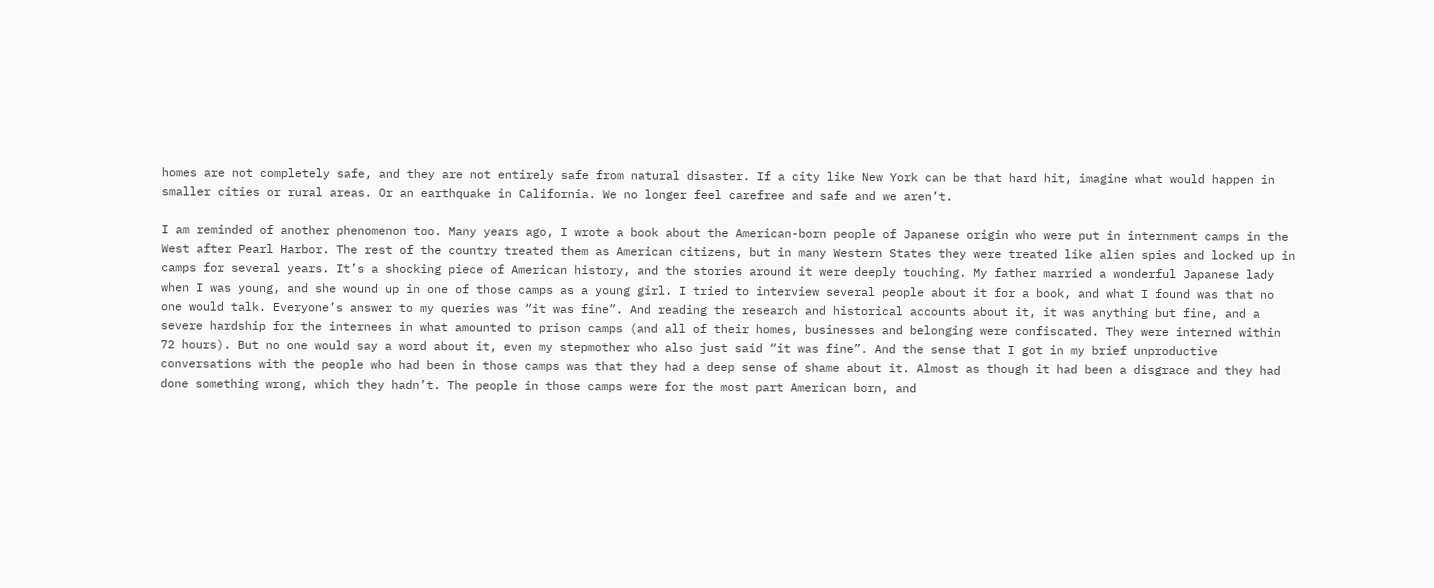homes are not completely safe, and they are not entirely safe from natural disaster. If a city like New York can be that hard hit, imagine what would happen in smaller cities or rural areas. Or an earthquake in California. We no longer feel carefree and safe and we aren’t.

I am reminded of another phenomenon too. Many years ago, I wrote a book about the American-born people of Japanese origin who were put in internment camps in the West after Pearl Harbor. The rest of the country treated them as American citizens, but in many Western States they were treated like alien spies and locked up in camps for several years. It’s a shocking piece of American history, and the stories around it were deeply touching. My father married a wonderful Japanese lady when I was young, and she wound up in one of those camps as a young girl. I tried to interview several people about it for a book, and what I found was that no one would talk. Everyone’s answer to my queries was “it was fine”. And reading the research and historical accounts about it, it was anything but fine, and a severe hardship for the internees in what amounted to prison camps (and all of their homes, businesses and belonging were confiscated. They were interned within 72 hours). But no one would say a word about it, even my stepmother who also just said “it was fine”. And the sense that I got in my brief unproductive conversations with the people who had been in those camps was that they had a deep sense of shame about it. Almost as though it had been a disgrace and they had done something wrong, which they hadn’t. The people in those camps were for the most part American born, and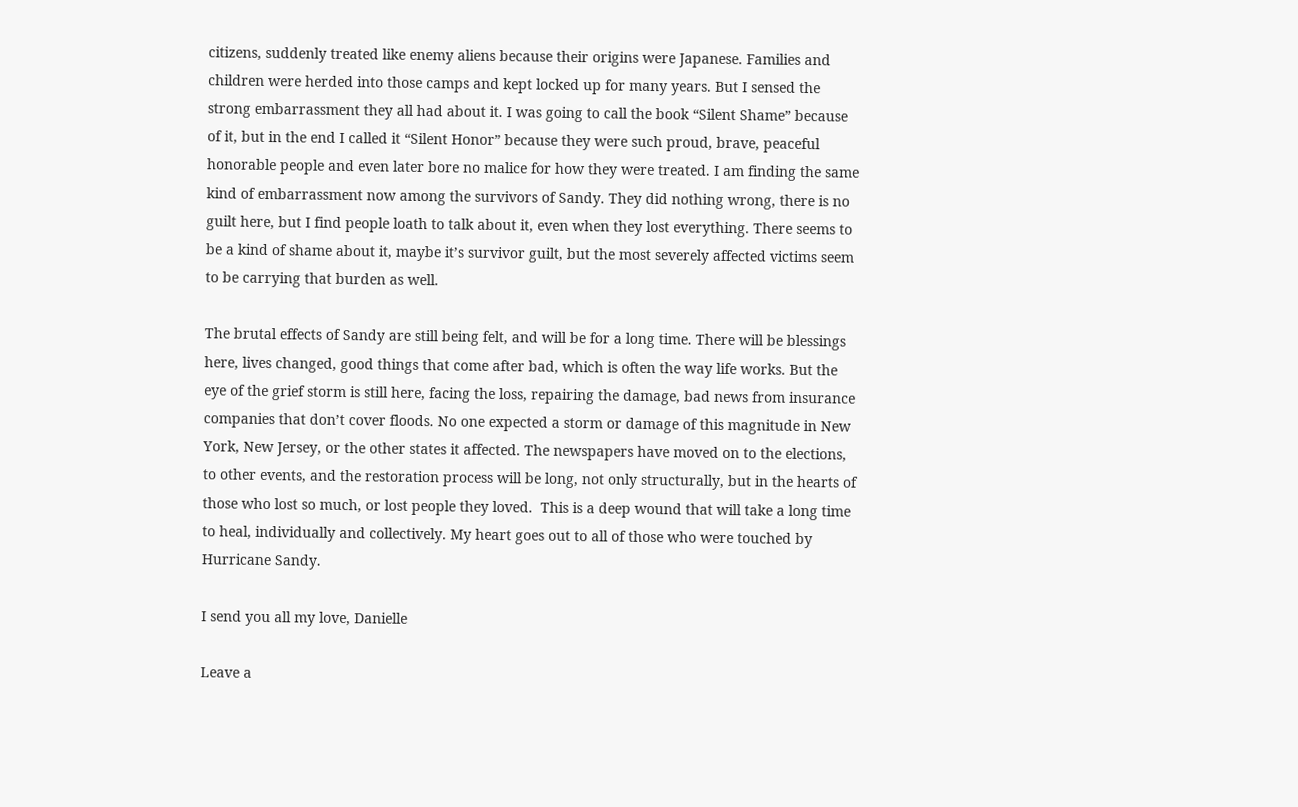citizens, suddenly treated like enemy aliens because their origins were Japanese. Families and children were herded into those camps and kept locked up for many years. But I sensed the strong embarrassment they all had about it. I was going to call the book “Silent Shame” because of it, but in the end I called it “Silent Honor” because they were such proud, brave, peaceful honorable people and even later bore no malice for how they were treated. I am finding the same kind of embarrassment now among the survivors of Sandy. They did nothing wrong, there is no guilt here, but I find people loath to talk about it, even when they lost everything. There seems to be a kind of shame about it, maybe it’s survivor guilt, but the most severely affected victims seem to be carrying that burden as well.

The brutal effects of Sandy are still being felt, and will be for a long time. There will be blessings here, lives changed, good things that come after bad, which is often the way life works. But the eye of the grief storm is still here, facing the loss, repairing the damage, bad news from insurance companies that don’t cover floods. No one expected a storm or damage of this magnitude in New York, New Jersey, or the other states it affected. The newspapers have moved on to the elections, to other events, and the restoration process will be long, not only structurally, but in the hearts of those who lost so much, or lost people they loved.  This is a deep wound that will take a long time to heal, individually and collectively. My heart goes out to all of those who were touched by Hurricane Sandy.

I send you all my love, Danielle

Leave a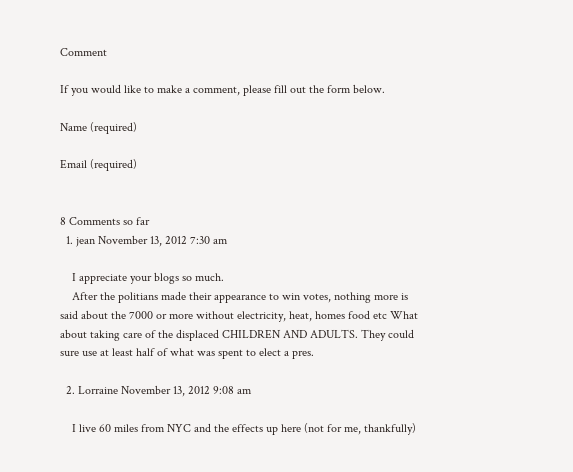Comment

If you would like to make a comment, please fill out the form below.

Name (required)

Email (required)


8 Comments so far
  1. jean November 13, 2012 7:30 am

    I appreciate your blogs so much.
    After the politians made their appearance to win votes, nothing more is said about the 7000 or more without electricity, heat, homes food etc What about taking care of the displaced CHILDREN AND ADULTS. They could sure use at least half of what was spent to elect a pres.

  2. Lorraine November 13, 2012 9:08 am

    I live 60 miles from NYC and the effects up here (not for me, thankfully)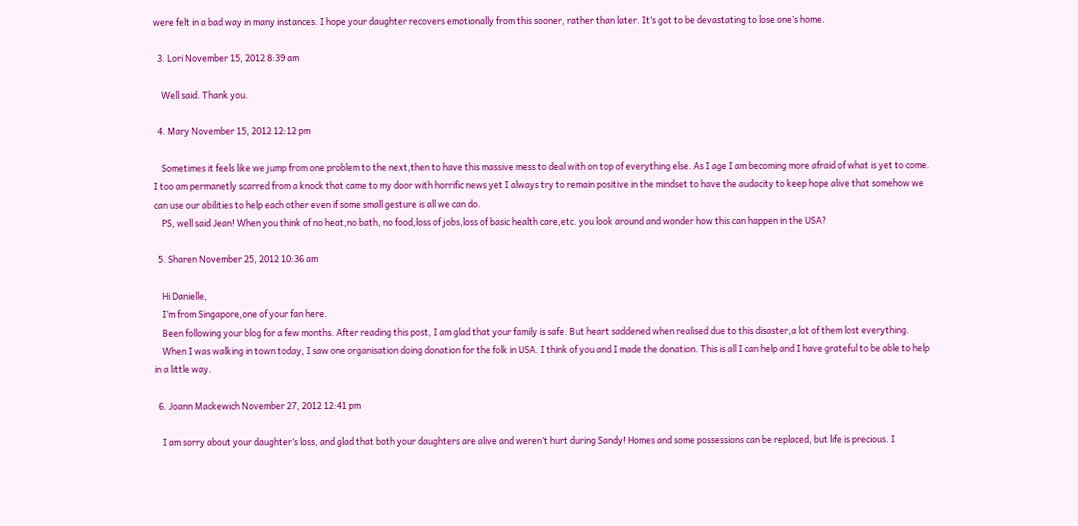were felt in a bad way in many instances. I hope your daughter recovers emotionally from this sooner, rather than later. It’s got to be devastating to lose one’s home.

  3. Lori November 15, 2012 8:39 am

    Well said. Thank you.

  4. Mary November 15, 2012 12:12 pm

    Sometimes it feels like we jump from one problem to the next,then to have this massive mess to deal with on top of everything else. As I age I am becoming more afraid of what is yet to come. I too am permanetly scarred from a knock that came to my door with horrific news yet I always try to remain positive in the mindset to have the audacity to keep hope alive that somehow we can use our abilities to help each other even if some small gesture is all we can do.
    PS, well said Jean! When you think of no heat,no bath, no food,loss of jobs,loss of basic health care,etc. you look around and wonder how this can happen in the USA?

  5. Sharen November 25, 2012 10:36 am

    Hi Danielle,
    I’m from Singapore,one of your fan here.
    Been following your blog for a few months. After reading this post, I am glad that your family is safe. But heart saddened when realised due to this disaster,a lot of them lost everything.
    When I was walking in town today, I saw one organisation doing donation for the folk in USA. I think of you and I made the donation. This is all I can help and I have grateful to be able to help in a little way.

  6. Joann Mackewich November 27, 2012 12:41 pm

    I am sorry about your daughter’s loss, and glad that both your daughters are alive and weren’t hurt during Sandy! Homes and some possessions can be replaced, but life is precious. I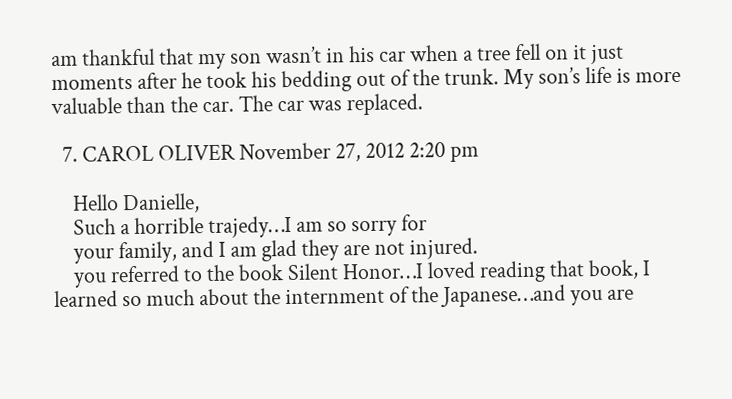am thankful that my son wasn’t in his car when a tree fell on it just moments after he took his bedding out of the trunk. My son’s life is more valuable than the car. The car was replaced.

  7. CAROL OLIVER November 27, 2012 2:20 pm

    Hello Danielle,
    Such a horrible trajedy…I am so sorry for
    your family, and I am glad they are not injured.
    you referred to the book Silent Honor…I loved reading that book, I learned so much about the internment of the Japanese…and you are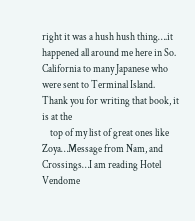right it was a hush hush thing….it happened all around me here in So. California to many Japanese who were sent to Terminal Island. Thank you for writing that book, it is at the
    top of my list of great ones like Zoya…Message from Nam, and Crossings…I am reading Hotel Vendome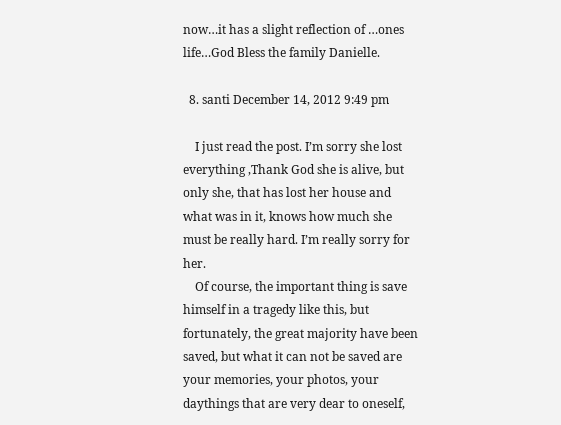now…it has a slight reflection of …ones life…God Bless the family Danielle.

  8. santi December 14, 2012 9:49 pm

    I just read the post. I’m sorry she lost everything ,Thank God she is alive, but only she, that has lost her house and what was in it, knows how much she must be really hard. I’m really sorry for her.
    Of course, the important thing is save himself in a tragedy like this, but fortunately, the great majority have been saved, but what it can not be saved are your memories, your photos, your daythings that are very dear to oneself,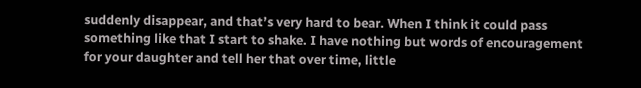suddenly disappear, and that’s very hard to bear. When I think it could pass something like that I start to shake. I have nothing but words of encouragement for your daughter and tell her that over time, little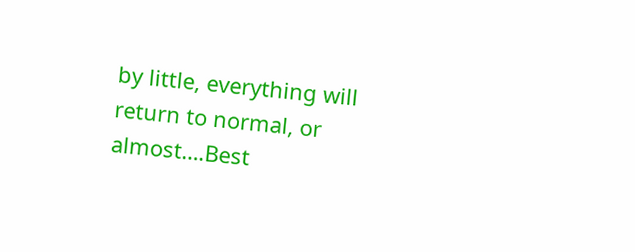by little, everything will return to normal, or almost….Best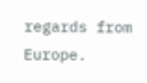regards from Europe.